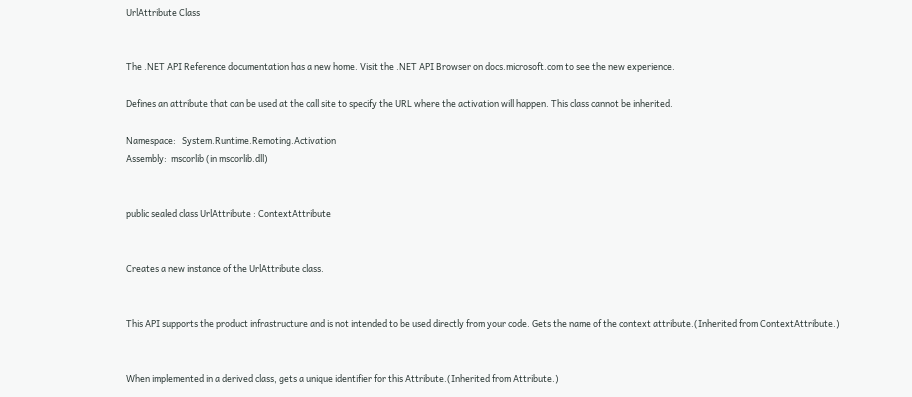UrlAttribute Class


The .NET API Reference documentation has a new home. Visit the .NET API Browser on docs.microsoft.com to see the new experience.

Defines an attribute that can be used at the call site to specify the URL where the activation will happen. This class cannot be inherited.

Namespace:   System.Runtime.Remoting.Activation
Assembly:  mscorlib (in mscorlib.dll)


public sealed class UrlAttribute : ContextAttribute


Creates a new instance of the UrlAttribute class.


This API supports the product infrastructure and is not intended to be used directly from your code. Gets the name of the context attribute.(Inherited from ContextAttribute.)


When implemented in a derived class, gets a unique identifier for this Attribute.(Inherited from Attribute.)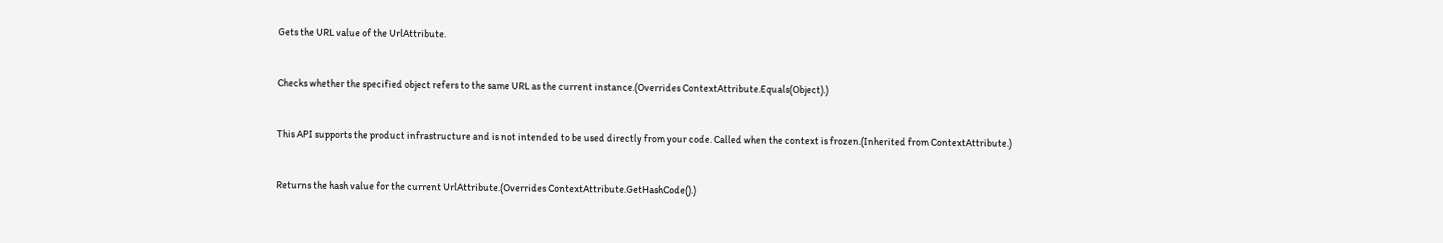Gets the URL value of the UrlAttribute.


Checks whether the specified object refers to the same URL as the current instance.(Overrides ContextAttribute.Equals(Object).)


This API supports the product infrastructure and is not intended to be used directly from your code. Called when the context is frozen.(Inherited from ContextAttribute.)


Returns the hash value for the current UrlAttribute.(Overrides ContextAttribute.GetHashCode().)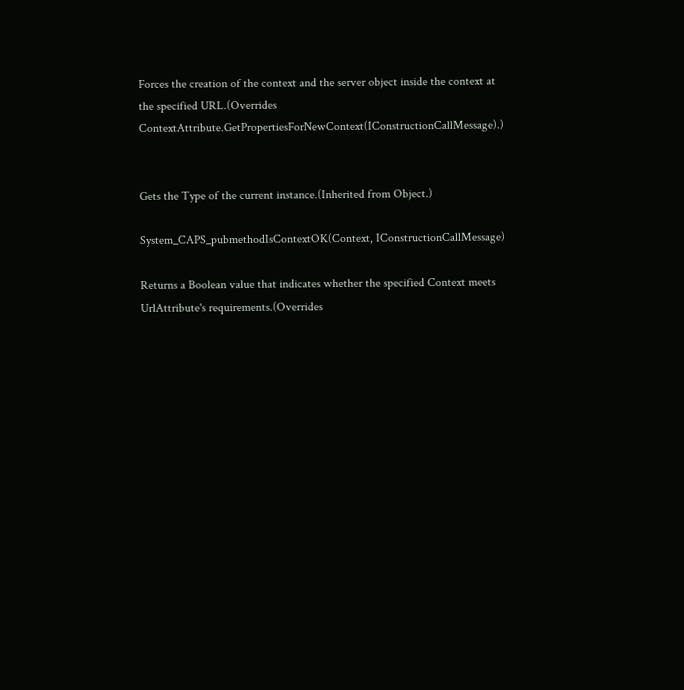Forces the creation of the context and the server object inside the context at the specified URL.(Overrides ContextAttribute.GetPropertiesForNewContext(IConstructionCallMessage).)


Gets the Type of the current instance.(Inherited from Object.)

System_CAPS_pubmethodIsContextOK(Context, IConstructionCallMessage)

Returns a Boolean value that indicates whether the specified Context meets UrlAttribute's requirements.(Overrides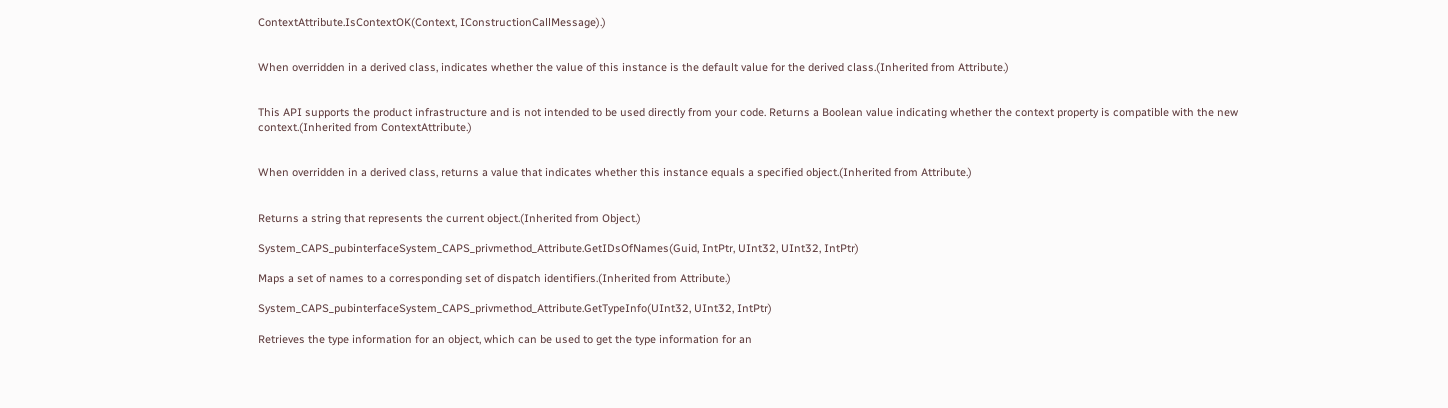ContextAttribute.IsContextOK(Context, IConstructionCallMessage).)


When overridden in a derived class, indicates whether the value of this instance is the default value for the derived class.(Inherited from Attribute.)


This API supports the product infrastructure and is not intended to be used directly from your code. Returns a Boolean value indicating whether the context property is compatible with the new context.(Inherited from ContextAttribute.)


When overridden in a derived class, returns a value that indicates whether this instance equals a specified object.(Inherited from Attribute.)


Returns a string that represents the current object.(Inherited from Object.)

System_CAPS_pubinterfaceSystem_CAPS_privmethod_Attribute.GetIDsOfNames(Guid, IntPtr, UInt32, UInt32, IntPtr)

Maps a set of names to a corresponding set of dispatch identifiers.(Inherited from Attribute.)

System_CAPS_pubinterfaceSystem_CAPS_privmethod_Attribute.GetTypeInfo(UInt32, UInt32, IntPtr)

Retrieves the type information for an object, which can be used to get the type information for an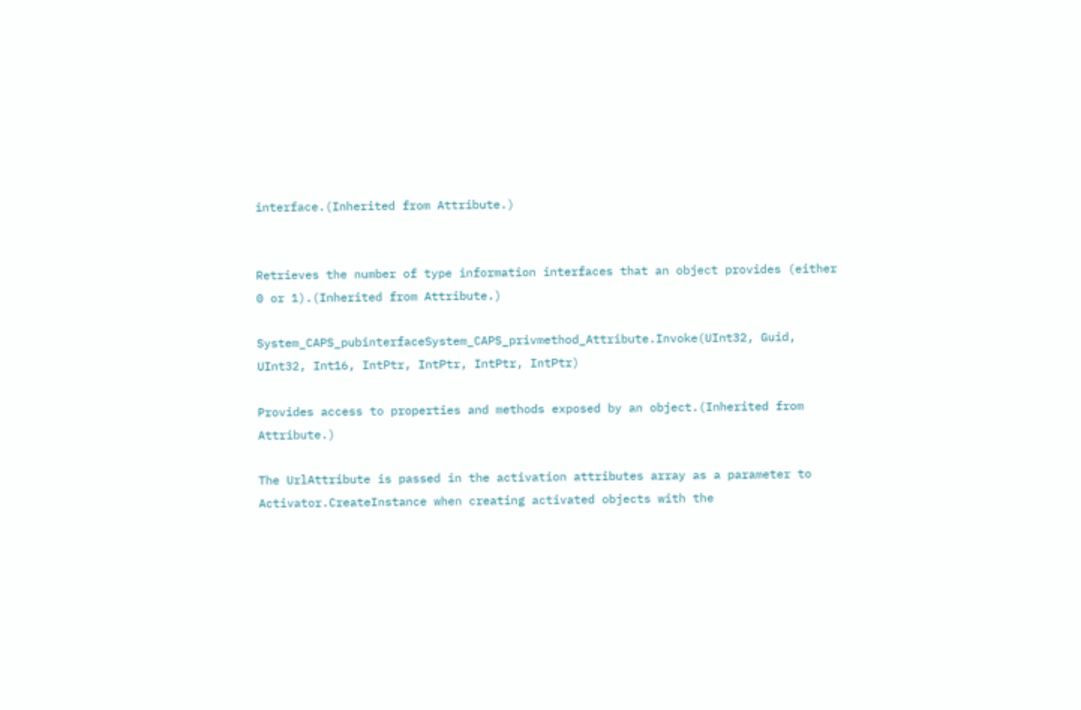interface.(Inherited from Attribute.)


Retrieves the number of type information interfaces that an object provides (either 0 or 1).(Inherited from Attribute.)

System_CAPS_pubinterfaceSystem_CAPS_privmethod_Attribute.Invoke(UInt32, Guid, UInt32, Int16, IntPtr, IntPtr, IntPtr, IntPtr)

Provides access to properties and methods exposed by an object.(Inherited from Attribute.)

The UrlAttribute is passed in the activation attributes array as a parameter to Activator.CreateInstance when creating activated objects with the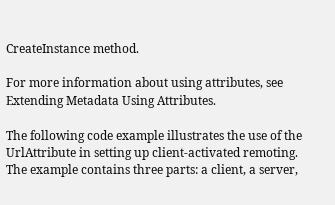CreateInstance method.

For more information about using attributes, see Extending Metadata Using Attributes.

The following code example illustrates the use of the UrlAttribute in setting up client-activated remoting. The example contains three parts: a client, a server,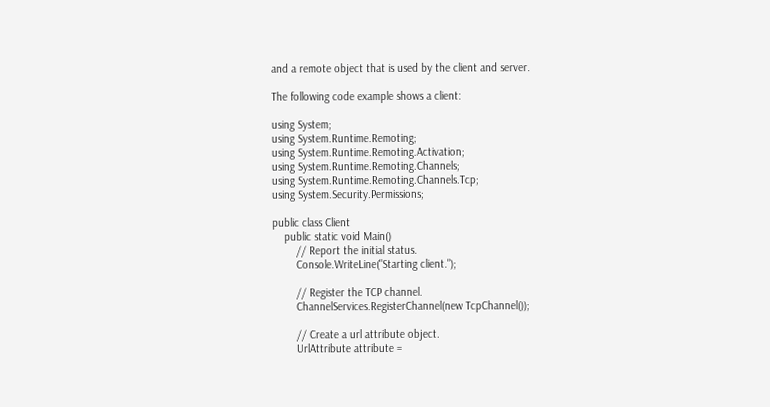and a remote object that is used by the client and server.

The following code example shows a client:

using System;
using System.Runtime.Remoting;
using System.Runtime.Remoting.Activation;
using System.Runtime.Remoting.Channels;
using System.Runtime.Remoting.Channels.Tcp;
using System.Security.Permissions;

public class Client
    public static void Main()
        // Report the initial status.
        Console.WriteLine("Starting client.");

        // Register the TCP channel.
        ChannelServices.RegisterChannel(new TcpChannel());

        // Create a url attribute object.
        UrlAttribute attribute =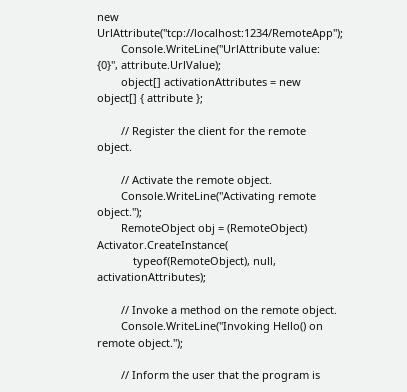new UrlAttribute("tcp://localhost:1234/RemoteApp");
        Console.WriteLine("UrlAttribute value: {0}", attribute.UrlValue);
        object[] activationAttributes = new object[] { attribute };

        // Register the client for the remote object.

        // Activate the remote object.
        Console.WriteLine("Activating remote object.");
        RemoteObject obj = (RemoteObject) Activator.CreateInstance(
            typeof(RemoteObject), null, activationAttributes);

        // Invoke a method on the remote object.
        Console.WriteLine("Invoking Hello() on remote object.");

        // Inform the user that the program is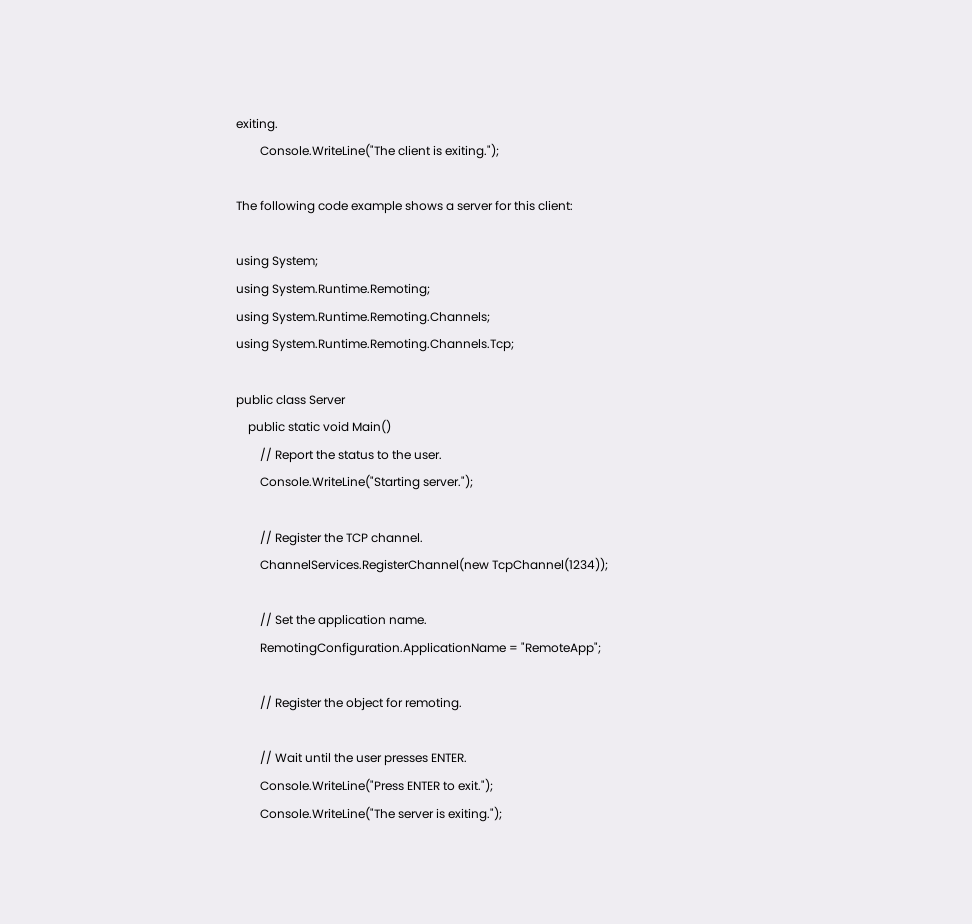exiting.
        Console.WriteLine("The client is exiting.");

The following code example shows a server for this client:

using System;
using System.Runtime.Remoting;
using System.Runtime.Remoting.Channels;
using System.Runtime.Remoting.Channels.Tcp;

public class Server
    public static void Main()
        // Report the status to the user.
        Console.WriteLine("Starting server.");

        // Register the TCP channel.
        ChannelServices.RegisterChannel(new TcpChannel(1234));

        // Set the application name.
        RemotingConfiguration.ApplicationName = "RemoteApp";

        // Register the object for remoting.

        // Wait until the user presses ENTER.
        Console.WriteLine("Press ENTER to exit.");
        Console.WriteLine("The server is exiting.");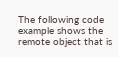The following code example shows the remote object that is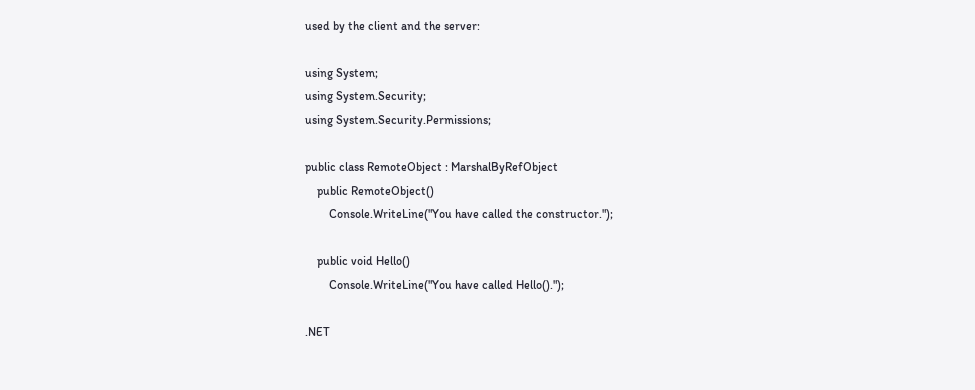used by the client and the server:

using System;
using System.Security;
using System.Security.Permissions;

public class RemoteObject : MarshalByRefObject
    public RemoteObject()
        Console.WriteLine("You have called the constructor.");

    public void Hello()
        Console.WriteLine("You have called Hello().");

.NET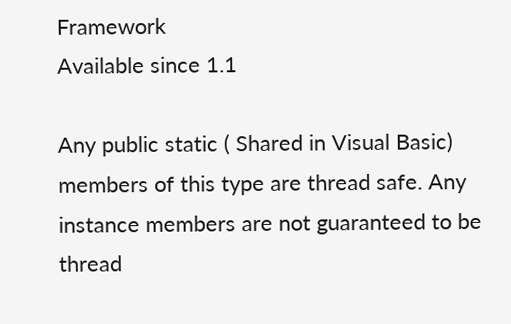Framework
Available since 1.1

Any public static ( Shared in Visual Basic) members of this type are thread safe. Any instance members are not guaranteed to be thread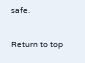safe.

Return to top